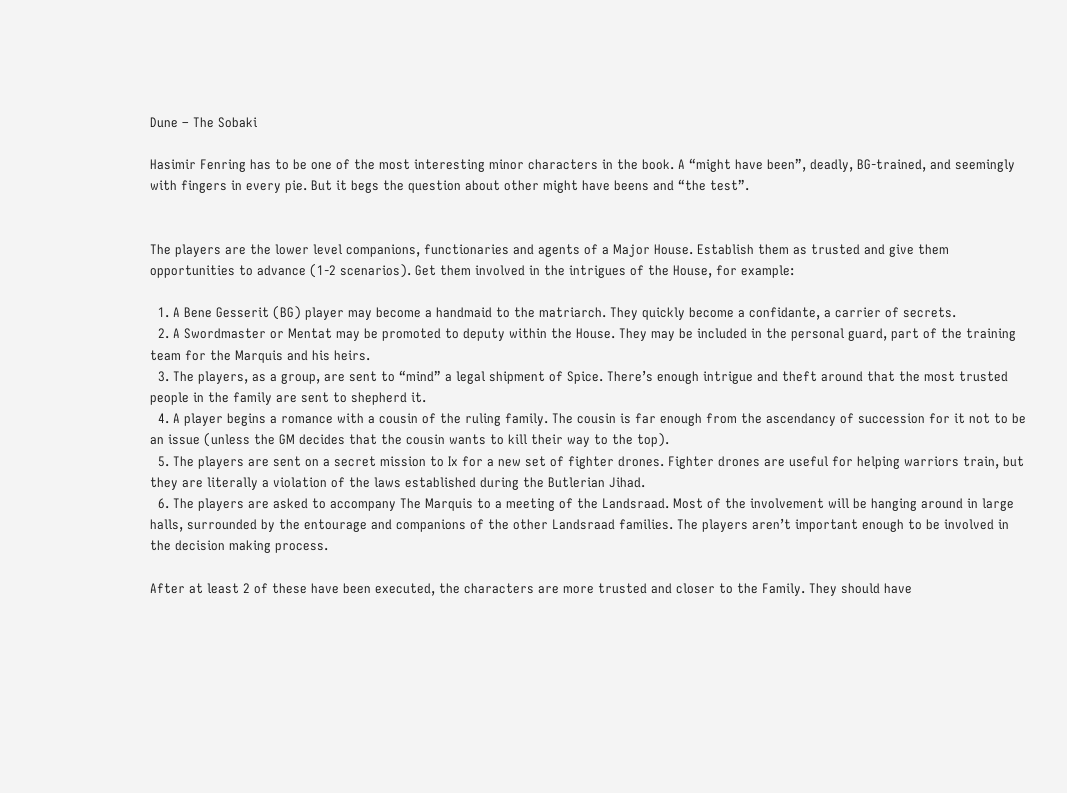Dune – The Sobaki

Hasimir Fenring has to be one of the most interesting minor characters in the book. A “might have been”, deadly, BG-trained, and seemingly with fingers in every pie. But it begs the question about other might have beens and “the test”.


The players are the lower level companions, functionaries and agents of a Major House. Establish them as trusted and give them opportunities to advance (1-2 scenarios). Get them involved in the intrigues of the House, for example:

  1. A Bene Gesserit (BG) player may become a handmaid to the matriarch. They quickly become a confidante, a carrier of secrets.
  2. A Swordmaster or Mentat may be promoted to deputy within the House. They may be included in the personal guard, part of the training team for the Marquis and his heirs.
  3. The players, as a group, are sent to “mind” a legal shipment of Spice. There’s enough intrigue and theft around that the most trusted people in the family are sent to shepherd it.
  4. A player begins a romance with a cousin of the ruling family. The cousin is far enough from the ascendancy of succession for it not to be an issue (unless the GM decides that the cousin wants to kill their way to the top).
  5. The players are sent on a secret mission to Ix for a new set of fighter drones. Fighter drones are useful for helping warriors train, but they are literally a violation of the laws established during the Butlerian Jihad.
  6. The players are asked to accompany The Marquis to a meeting of the Landsraad. Most of the involvement will be hanging around in large halls, surrounded by the entourage and companions of the other Landsraad families. The players aren’t important enough to be involved in the decision making process.

After at least 2 of these have been executed, the characters are more trusted and closer to the Family. They should have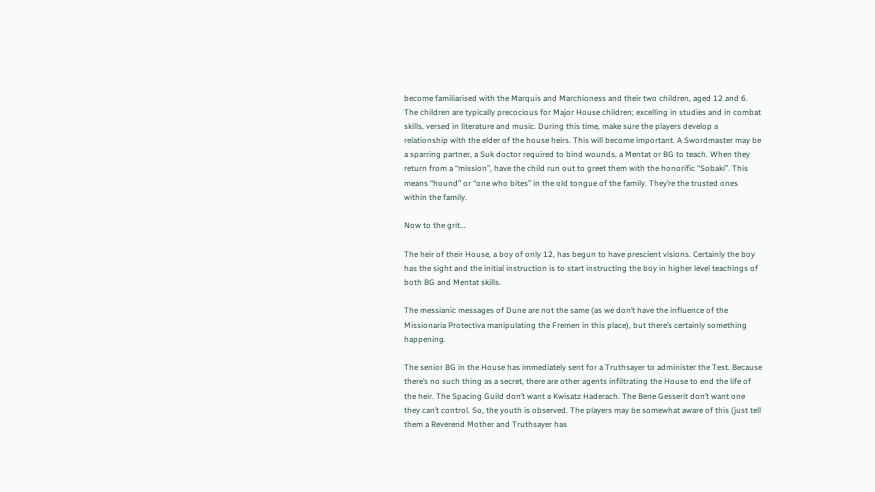become familiarised with the Marquis and Marchioness and their two children, aged 12 and 6. The children are typically precocious for Major House children; excelling in studies and in combat skills, versed in literature and music. During this time, make sure the players develop a relationship with the elder of the house heirs. This will become important. A Swordmaster may be a sparring partner, a Suk doctor required to bind wounds, a Mentat or BG to teach. When they return from a “mission”, have the child run out to greet them with the honorific “Sobaki”. This means “hound” or “one who bites” in the old tongue of the family. They’re the trusted ones within the family.

Now to the grit…

The heir of their House, a boy of only 12, has begun to have prescient visions. Certainly the boy has the sight and the initial instruction is to start instructing the boy in higher level teachings of both BG and Mentat skills.

The messianic messages of Dune are not the same (as we don’t have the influence of the Missionaria Protectiva manipulating the Fremen in this place), but there’s certainly something happening.

The senior BG in the House has immediately sent for a Truthsayer to administer the Test. Because there’s no such thing as a secret, there are other agents infiltrating the House to end the life of the heir. The Spacing Guild don’t want a Kwisatz Haderach. The Bene Gesserit don’t want one they can’t control. So, the youth is observed. The players may be somewhat aware of this (just tell them a Reverend Mother and Truthsayer has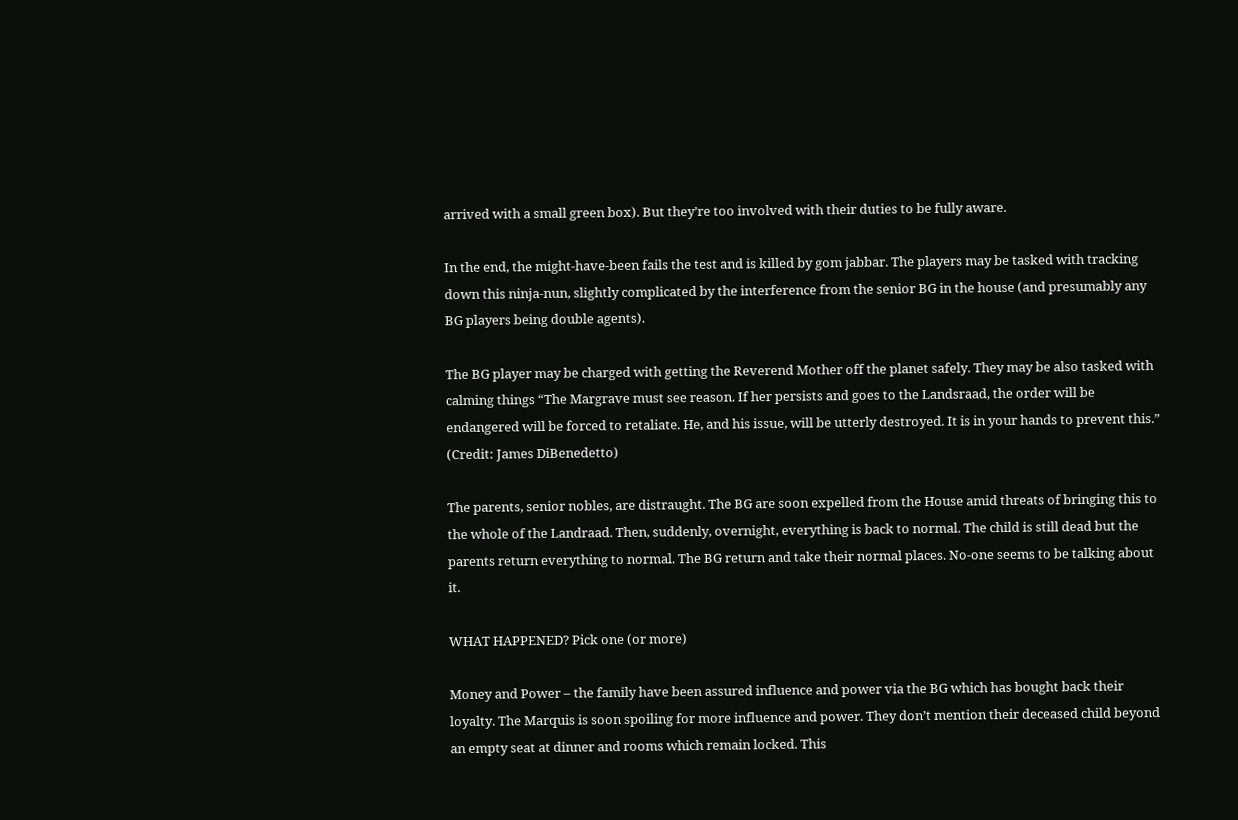arrived with a small green box). But they’re too involved with their duties to be fully aware.

In the end, the might-have-been fails the test and is killed by gom jabbar. The players may be tasked with tracking down this ninja-nun, slightly complicated by the interference from the senior BG in the house (and presumably any BG players being double agents).

The BG player may be charged with getting the Reverend Mother off the planet safely. They may be also tasked with calming things “The Margrave must see reason. If her persists and goes to the Landsraad, the order will be endangered will be forced to retaliate. He, and his issue, will be utterly destroyed. It is in your hands to prevent this.” (Credit: James DiBenedetto)

The parents, senior nobles, are distraught. The BG are soon expelled from the House amid threats of bringing this to the whole of the Landraad. Then, suddenly, overnight, everything is back to normal. The child is still dead but the parents return everything to normal. The BG return and take their normal places. No-one seems to be talking about it.

WHAT HAPPENED? Pick one (or more)

Money and Power – the family have been assured influence and power via the BG which has bought back their loyalty. The Marquis is soon spoiling for more influence and power. They don’t mention their deceased child beyond an empty seat at dinner and rooms which remain locked. This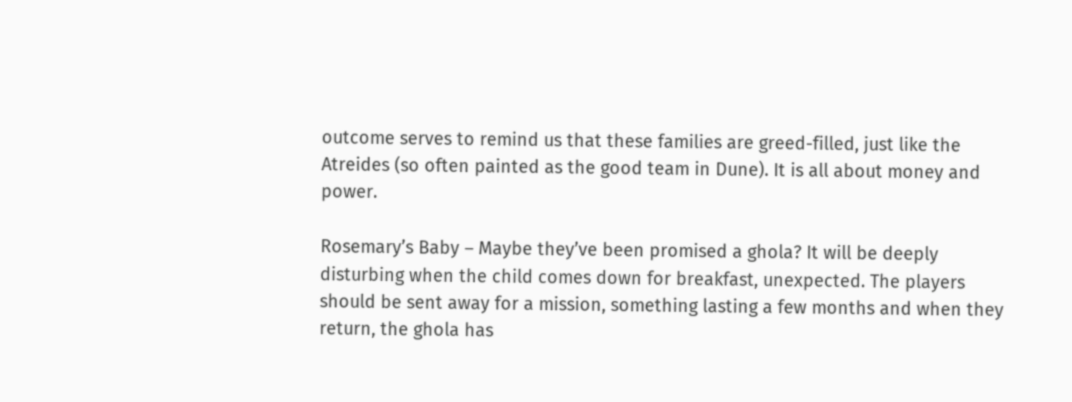outcome serves to remind us that these families are greed-filled, just like the Atreides (so often painted as the good team in Dune). It is all about money and power.

Rosemary’s Baby – Maybe they’ve been promised a ghola? It will be deeply disturbing when the child comes down for breakfast, unexpected. The players should be sent away for a mission, something lasting a few months and when they return, the ghola has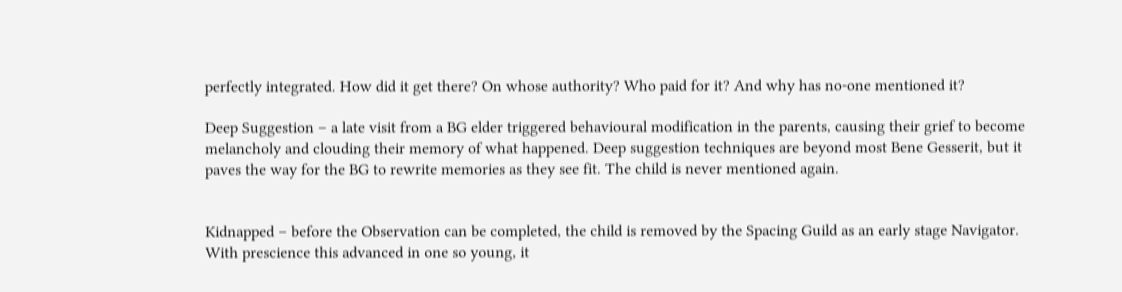perfectly integrated. How did it get there? On whose authority? Who paid for it? And why has no-one mentioned it?

Deep Suggestion – a late visit from a BG elder triggered behavioural modification in the parents, causing their grief to become melancholy and clouding their memory of what happened. Deep suggestion techniques are beyond most Bene Gesserit, but it paves the way for the BG to rewrite memories as they see fit. The child is never mentioned again.


Kidnapped – before the Observation can be completed, the child is removed by the Spacing Guild as an early stage Navigator. With prescience this advanced in one so young, it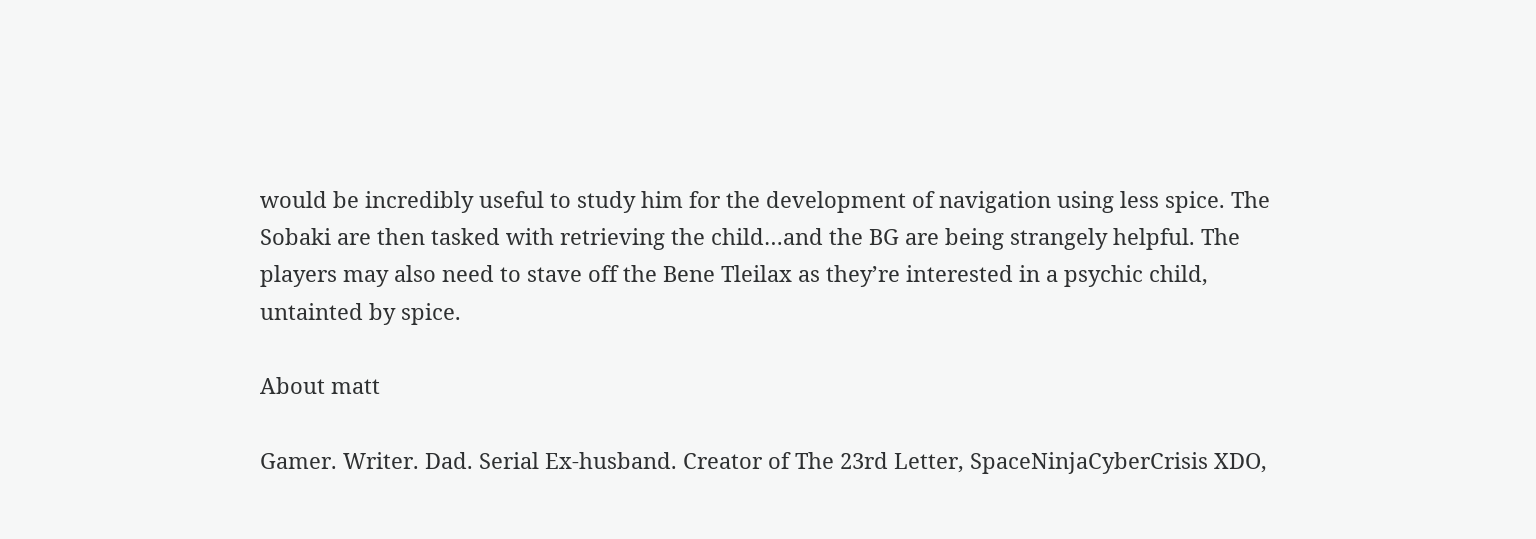would be incredibly useful to study him for the development of navigation using less spice. The Sobaki are then tasked with retrieving the child…and the BG are being strangely helpful. The players may also need to stave off the Bene Tleilax as they’re interested in a psychic child, untainted by spice.

About matt

Gamer. Writer. Dad. Serial Ex-husband. Creator of The 23rd Letter, SpaceNinjaCyberCrisis XDO,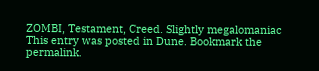ZOMBI, Testament, Creed. Slightly megalomaniac
This entry was posted in Dune. Bookmark the permalink.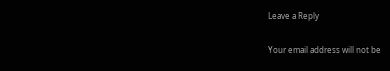Leave a Reply

Your email address will not be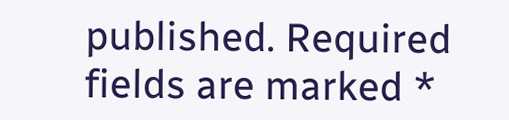published. Required fields are marked *